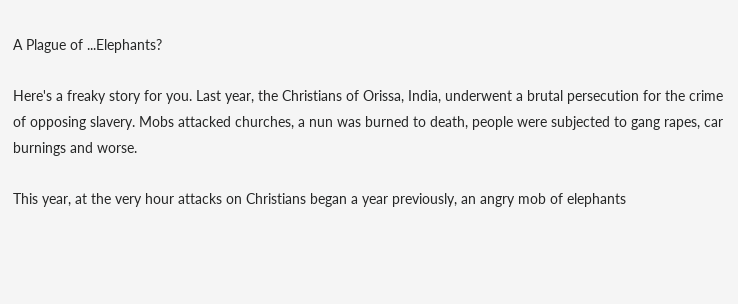A Plague of ...Elephants?

Here's a freaky story for you. Last year, the Christians of Orissa, India, underwent a brutal persecution for the crime of opposing slavery. Mobs attacked churches, a nun was burned to death, people were subjected to gang rapes, car burnings and worse.

This year, at the very hour attacks on Christians began a year previously, an angry mob of elephants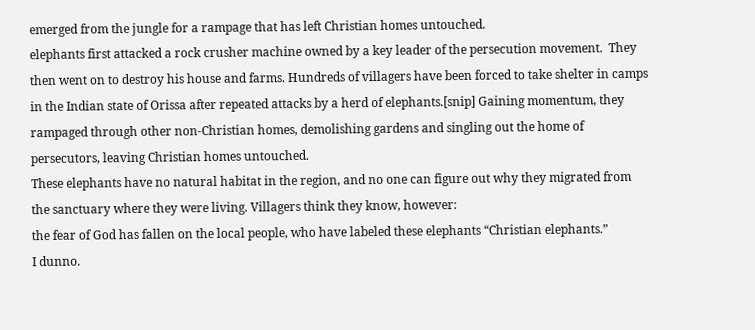emerged from the jungle for a rampage that has left Christian homes untouched.
elephants first attacked a rock crusher machine owned by a key leader of the persecution movement.  They then went on to destroy his house and farms. Hundreds of villagers have been forced to take shelter in camps in the Indian state of Orissa after repeated attacks by a herd of elephants.[snip] Gaining momentum, they rampaged through other non-Christian homes, demolishing gardens and singling out the home of persecutors, leaving Christian homes untouched.
These elephants have no natural habitat in the region, and no one can figure out why they migrated from the sanctuary where they were living. Villagers think they know, however:
the fear of God has fallen on the local people, who have labeled these elephants “Christian elephants.”
I dunno.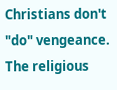Christians don't "do" vengeance. The religious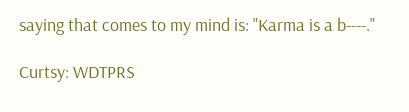saying that comes to my mind is: "Karma is a b----."

Curtsy: WDTPRS